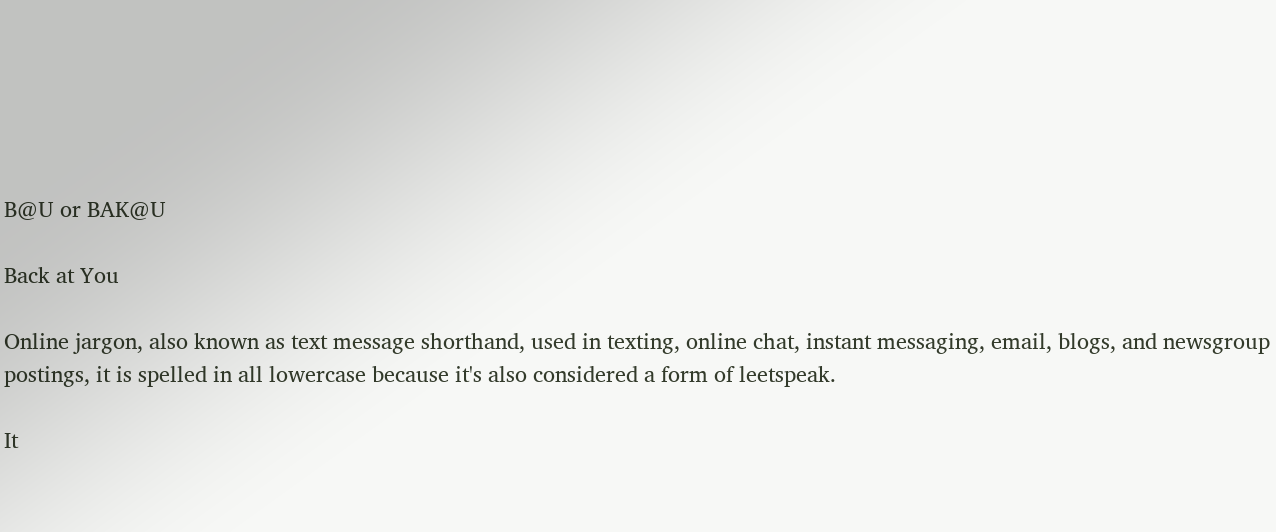B@U or BAK@U

Back at You

Online jargon, also known as text message shorthand, used in texting, online chat, instant messaging, email, blogs, and newsgroup postings, it is spelled in all lowercase because it's also considered a form of leetspeak.

It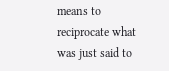means to reciprocate what was just said to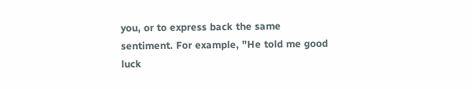you, or to express back the same sentiment. For example, "He told me good luck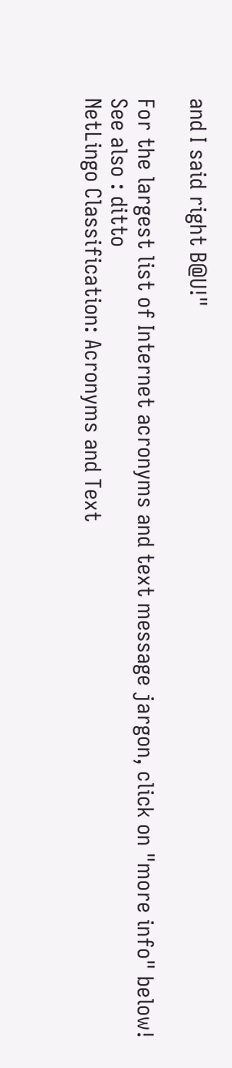and I said right B@U!"

For the largest list of Internet acronyms and text message jargon, click on "more info" below!
See also : ditto
NetLingo Classification: Acronyms and Text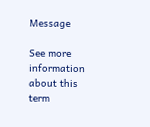Message

See more information about this term